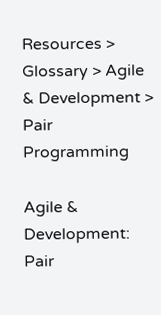Resources > Glossary > Agile & Development > Pair Programming

Agile & Development: Pair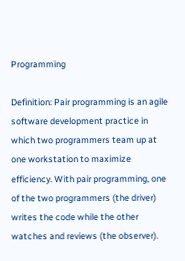Programming

Definition: Pair programming is an agile software development practice in which two programmers team up at one workstation to maximize efficiency. With pair programming, one of the two programmers (the driver) writes the code while the other watches and reviews (the observer).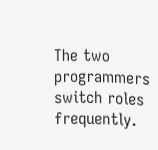The two programmers switch roles frequently.